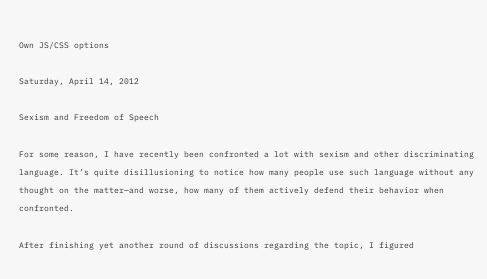Own JS/CSS options

Saturday, April 14, 2012

Sexism and Freedom of Speech

For some reason, I have recently been confronted a lot with sexism and other discriminating language. It’s quite disillusioning to notice how many people use such language without any thought on the matter—and worse, how many of them actively defend their behavior when confronted.

After finishing yet another round of discussions regarding the topic, I figured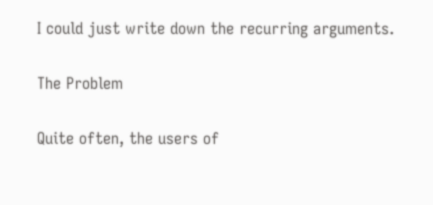I could just write down the recurring arguments.

The Problem

Quite often, the users of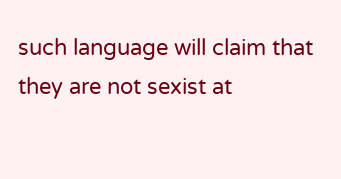such language will claim that they are not sexist at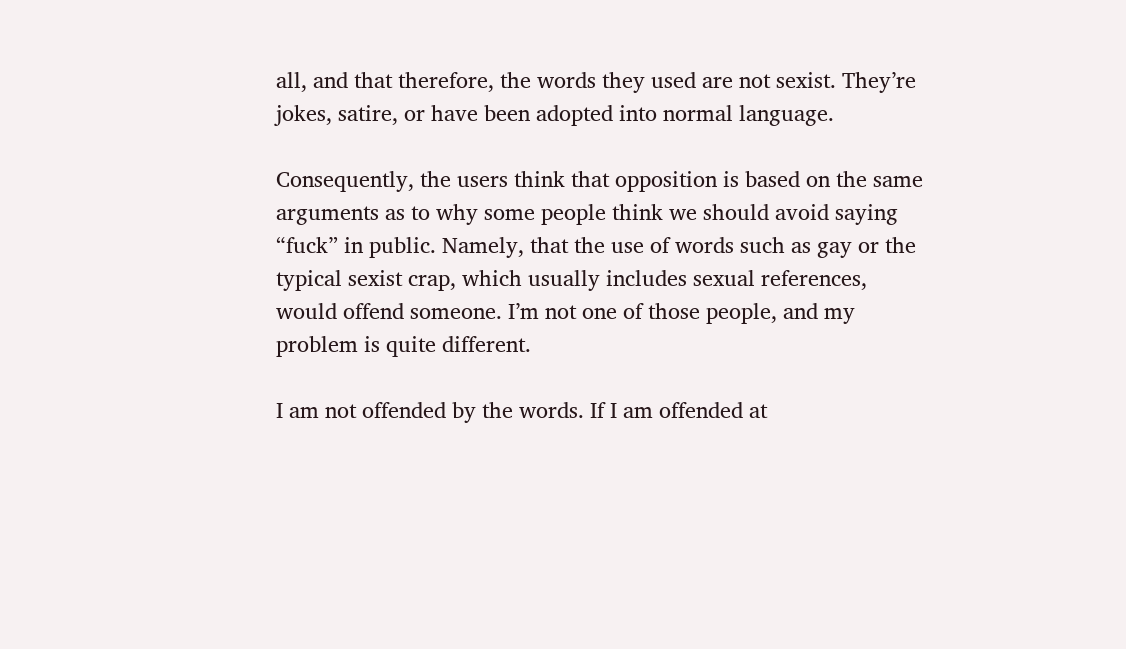all, and that therefore, the words they used are not sexist. They’re jokes, satire, or have been adopted into normal language.

Consequently, the users think that opposition is based on the same arguments as to why some people think we should avoid saying “fuck” in public. Namely, that the use of words such as gay or the typical sexist crap, which usually includes sexual references, would offend someone. I’m not one of those people, and my problem is quite different.

I am not offended by the words. If I am offended at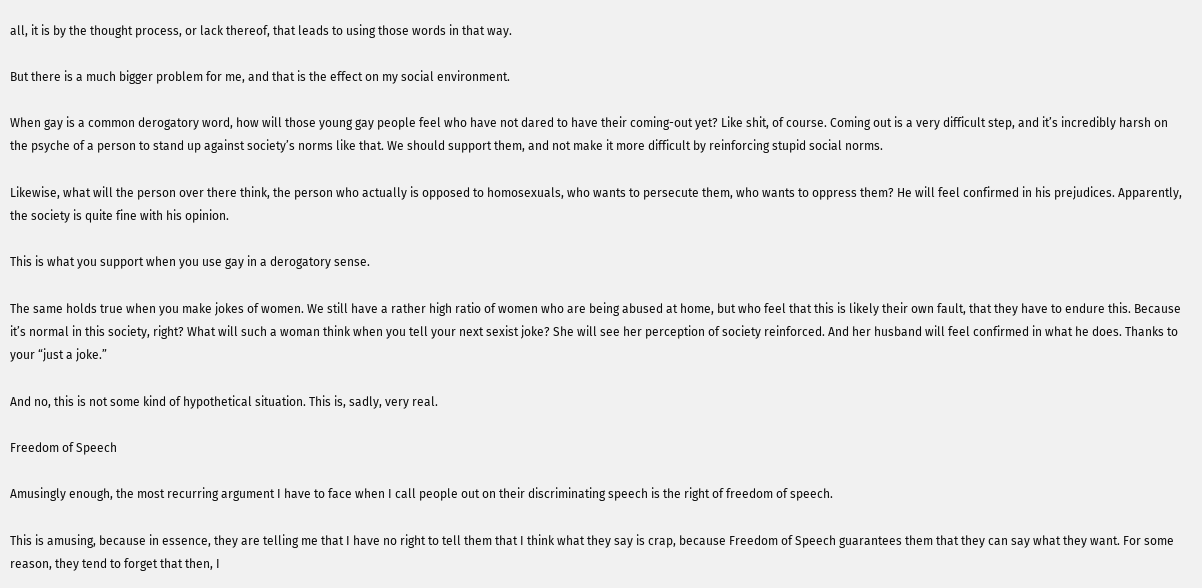all, it is by the thought process, or lack thereof, that leads to using those words in that way.

But there is a much bigger problem for me, and that is the effect on my social environment.

When gay is a common derogatory word, how will those young gay people feel who have not dared to have their coming-out yet? Like shit, of course. Coming out is a very difficult step, and it’s incredibly harsh on the psyche of a person to stand up against society’s norms like that. We should support them, and not make it more difficult by reinforcing stupid social norms.

Likewise, what will the person over there think, the person who actually is opposed to homosexuals, who wants to persecute them, who wants to oppress them? He will feel confirmed in his prejudices. Apparently, the society is quite fine with his opinion.

This is what you support when you use gay in a derogatory sense.

The same holds true when you make jokes of women. We still have a rather high ratio of women who are being abused at home, but who feel that this is likely their own fault, that they have to endure this. Because it’s normal in this society, right? What will such a woman think when you tell your next sexist joke? She will see her perception of society reinforced. And her husband will feel confirmed in what he does. Thanks to your “just a joke.”

And no, this is not some kind of hypothetical situation. This is, sadly, very real.

Freedom of Speech

Amusingly enough, the most recurring argument I have to face when I call people out on their discriminating speech is the right of freedom of speech.

This is amusing, because in essence, they are telling me that I have no right to tell them that I think what they say is crap, because Freedom of Speech guarantees them that they can say what they want. For some reason, they tend to forget that then, I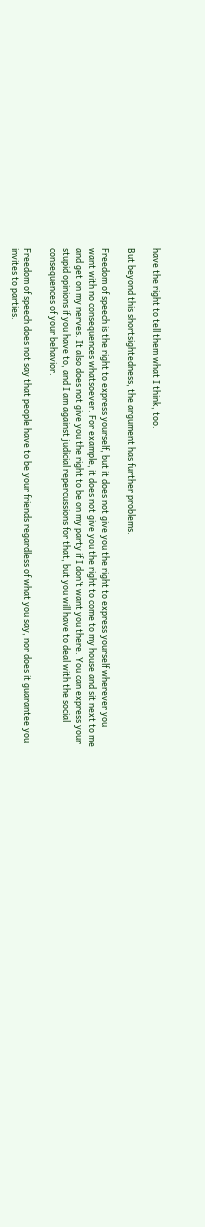have the right to tell them what I think, too.

But beyond this shortsightedness, the argument has further problems.

Freedom of speech is the right to express yourself, but it does not give you the right to express yourself wherever you want with no consequences whatsoever. For example, it does not give you the right to come to my house and sit next to me and get on my nerves. It also does not give you the right to be on my party if I don’t want you there. You can express your stupid opinions if you have to, and I am against judicial repercussions for that, but you will have to deal with the social consequences of your behavior.

Freedom of speech does not say that people have to be your friends regardless of what you say, nor does it guarantee you invites to parties.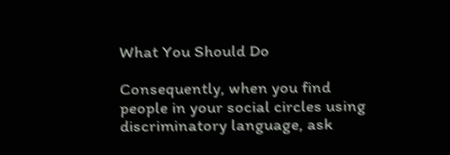What You Should Do

Consequently, when you find people in your social circles using discriminatory language, ask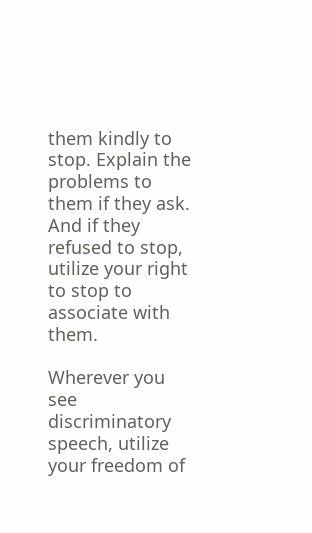them kindly to stop. Explain the problems to them if they ask. And if they refused to stop, utilize your right to stop to associate with them.

Wherever you see discriminatory speech, utilize your freedom of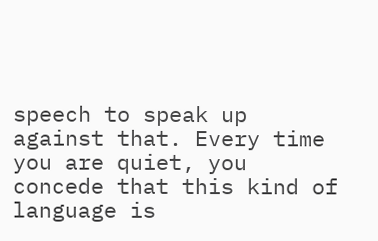speech to speak up against that. Every time you are quiet, you concede that this kind of language is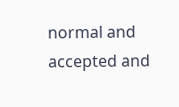normal and accepted and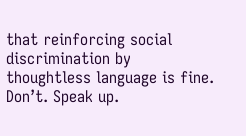that reinforcing social discrimination by thoughtless language is fine. Don’t. Speak up.